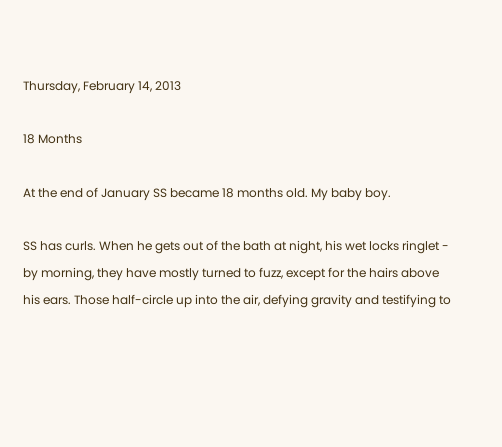Thursday, February 14, 2013

18 Months

At the end of January SS became 18 months old. My baby boy.

SS has curls. When he gets out of the bath at night, his wet locks ringlet - by morning, they have mostly turned to fuzz, except for the hairs above his ears. Those half-circle up into the air, defying gravity and testifying to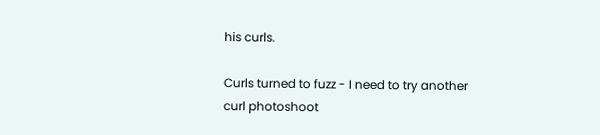his curls.

Curls turned to fuzz - I need to try another curl photoshoot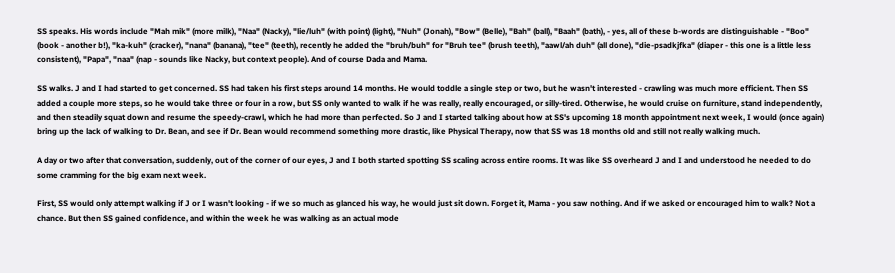SS speaks. His words include "Mah mik" (more milk), "Naa" (Nacky), "lie/luh" (with point) (light), "Nuh" (Jonah), "Bow" (Belle), "Bah" (ball), "Baah" (bath), - yes, all of these b-words are distinguishable - "Boo" (book - another b!), "ka-kuh" (cracker), "nana" (banana), "tee" (teeth), recently he added the "bruh/buh" for "Bruh tee" (brush teeth), "aawl/ah duh" (all done), "die-psadkjfka" (diaper - this one is a little less consistent), "Papa", "naa" (nap - sounds like Nacky, but context people). And of course Dada and Mama.

SS walks. J and I had started to get concerned. SS had taken his first steps around 14 months. He would toddle a single step or two, but he wasn't interested - crawling was much more efficient. Then SS added a couple more steps, so he would take three or four in a row, but SS only wanted to walk if he was really, really encouraged, or silly-tired. Otherwise, he would cruise on furniture, stand independently, and then steadily squat down and resume the speedy-crawl, which he had more than perfected. So J and I started talking about how at SS's upcoming 18 month appointment next week, I would (once again) bring up the lack of walking to Dr. Bean, and see if Dr. Bean would recommend something more drastic, like Physical Therapy, now that SS was 18 months old and still not really walking much.

A day or two after that conversation, suddenly, out of the corner of our eyes, J and I both started spotting SS scaling across entire rooms. It was like SS overheard J and I and understood he needed to do some cramming for the big exam next week.

First, SS would only attempt walking if J or I wasn't looking - if we so much as glanced his way, he would just sit down. Forget it, Mama - you saw nothing. And if we asked or encouraged him to walk? Not a chance. But then SS gained confidence, and within the week he was walking as an actual mode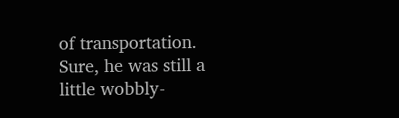of transportation. Sure, he was still a little wobbly-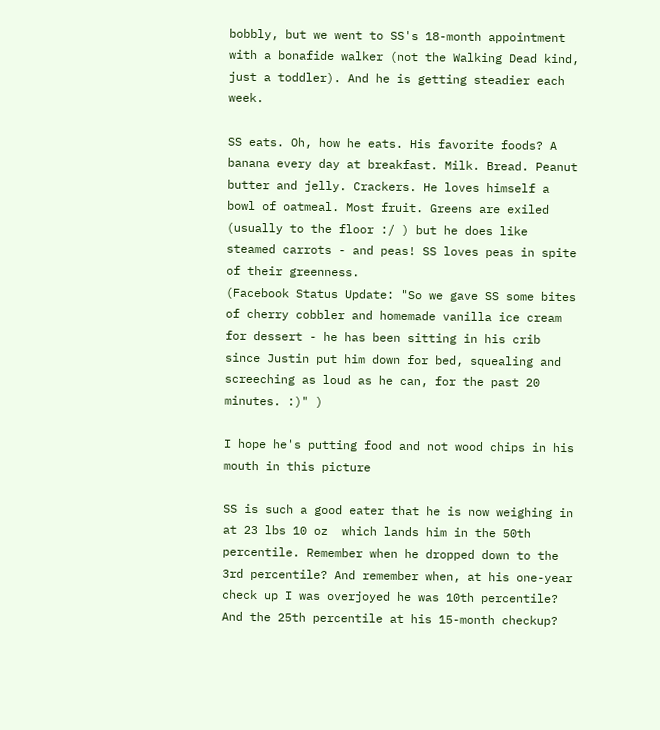bobbly, but we went to SS's 18-month appointment with a bonafide walker (not the Walking Dead kind, just a toddler). And he is getting steadier each week.

SS eats. Oh, how he eats. His favorite foods? A banana every day at breakfast. Milk. Bread. Peanut butter and jelly. Crackers. He loves himself a bowl of oatmeal. Most fruit. Greens are exiled (usually to the floor :/ ) but he does like steamed carrots - and peas! SS loves peas in spite of their greenness.
(Facebook Status Update: "So we gave SS some bites of cherry cobbler and homemade vanilla ice cream for dessert - he has been sitting in his crib since Justin put him down for bed, squealing and screeching as loud as he can, for the past 20 minutes. :)" )

I hope he's putting food and not wood chips in his mouth in this picture

SS is such a good eater that he is now weighing in at 23 lbs 10 oz  which lands him in the 50th percentile. Remember when he dropped down to the 3rd percentile? And remember when, at his one-year check up I was overjoyed he was 10th percentile? And the 25th percentile at his 15-month checkup?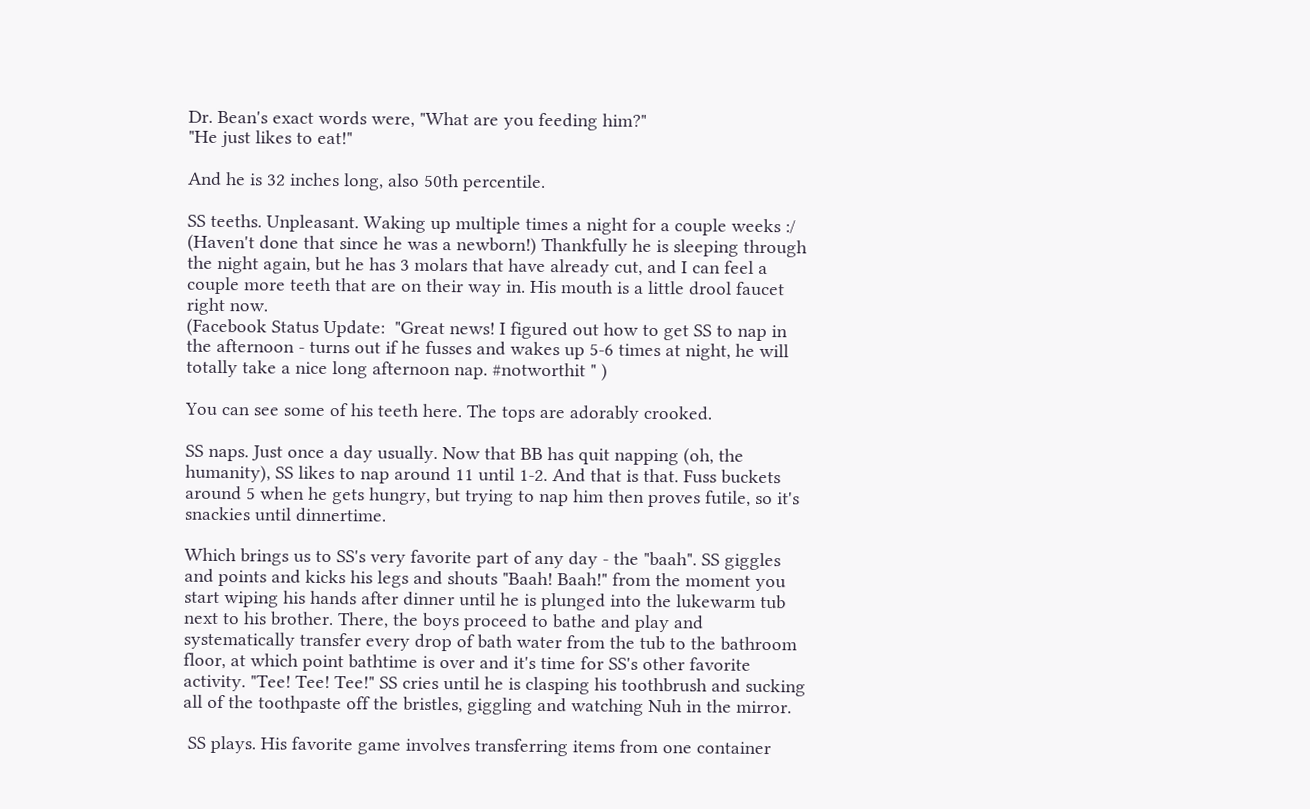Dr. Bean's exact words were, "What are you feeding him?"
"He just likes to eat!"

And he is 32 inches long, also 50th percentile.

SS teeths. Unpleasant. Waking up multiple times a night for a couple weeks :/ (Haven't done that since he was a newborn!) Thankfully he is sleeping through the night again, but he has 3 molars that have already cut, and I can feel a couple more teeth that are on their way in. His mouth is a little drool faucet right now.
(Facebook Status Update:  "Great news! I figured out how to get SS to nap in the afternoon - turns out if he fusses and wakes up 5-6 times at night, he will totally take a nice long afternoon nap. #notworthit " )

You can see some of his teeth here. The tops are adorably crooked.

SS naps. Just once a day usually. Now that BB has quit napping (oh, the humanity), SS likes to nap around 11 until 1-2. And that is that. Fuss buckets around 5 when he gets hungry, but trying to nap him then proves futile, so it's snackies until dinnertime.

Which brings us to SS's very favorite part of any day - the "baah". SS giggles and points and kicks his legs and shouts "Baah! Baah!" from the moment you start wiping his hands after dinner until he is plunged into the lukewarm tub next to his brother. There, the boys proceed to bathe and play and systematically transfer every drop of bath water from the tub to the bathroom floor, at which point bathtime is over and it's time for SS's other favorite activity. "Tee! Tee! Tee!" SS cries until he is clasping his toothbrush and sucking all of the toothpaste off the bristles, giggling and watching Nuh in the mirror.

 SS plays. His favorite game involves transferring items from one container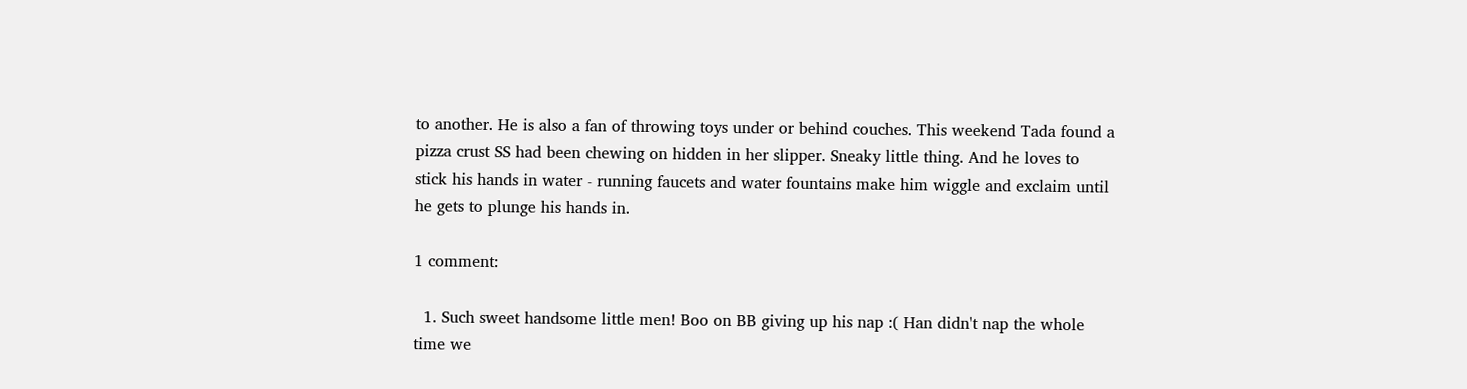to another. He is also a fan of throwing toys under or behind couches. This weekend Tada found a pizza crust SS had been chewing on hidden in her slipper. Sneaky little thing. And he loves to stick his hands in water - running faucets and water fountains make him wiggle and exclaim until he gets to plunge his hands in.

1 comment:

  1. Such sweet handsome little men! Boo on BB giving up his nap :( Han didn't nap the whole time we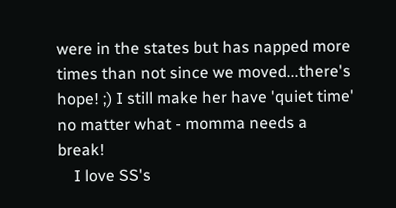were in the states but has napped more times than not since we moved...there's hope! ;) I still make her have 'quiet time' no matter what - momma needs a break!
    I love SS's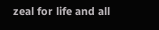zeal for life and all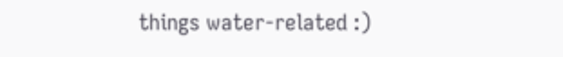things water-related :)